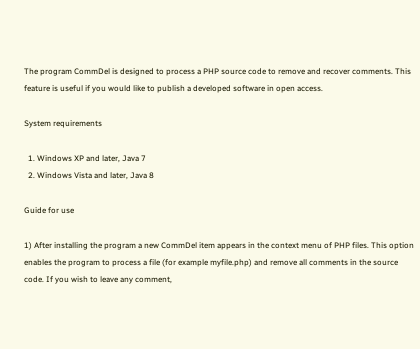The program CommDel is designed to process a PHP source code to remove and recover comments. This feature is useful if you would like to publish a developed software in open access.

System requirements

  1. Windows XP and later, Java 7
  2. Windows Vista and later, Java 8

Guide for use

1) After installing the program a new CommDel item appears in the context menu of PHP files. This option enables the program to process a file (for example myfile.php) and remove all comments in the source code. If you wish to leave any comment,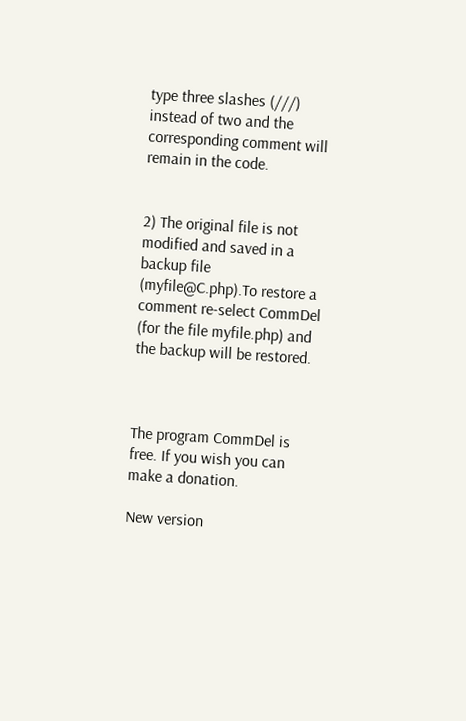type three slashes (///) instead of two and the corresponding comment will remain in the code.


2) The original file is not modified and saved in a backup file (myfile@C.php).To restore a comment re-select CommDel (for the file myfile.php) and the backup will be restored.



The program CommDel is free. If you wish you can make a donation.

New version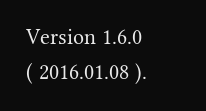Version 1.6.0 ( 2016.01.08 ).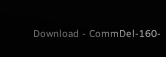Download - CommDel-160-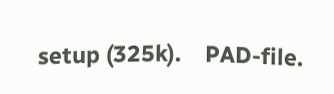setup (325k).    PAD-file.